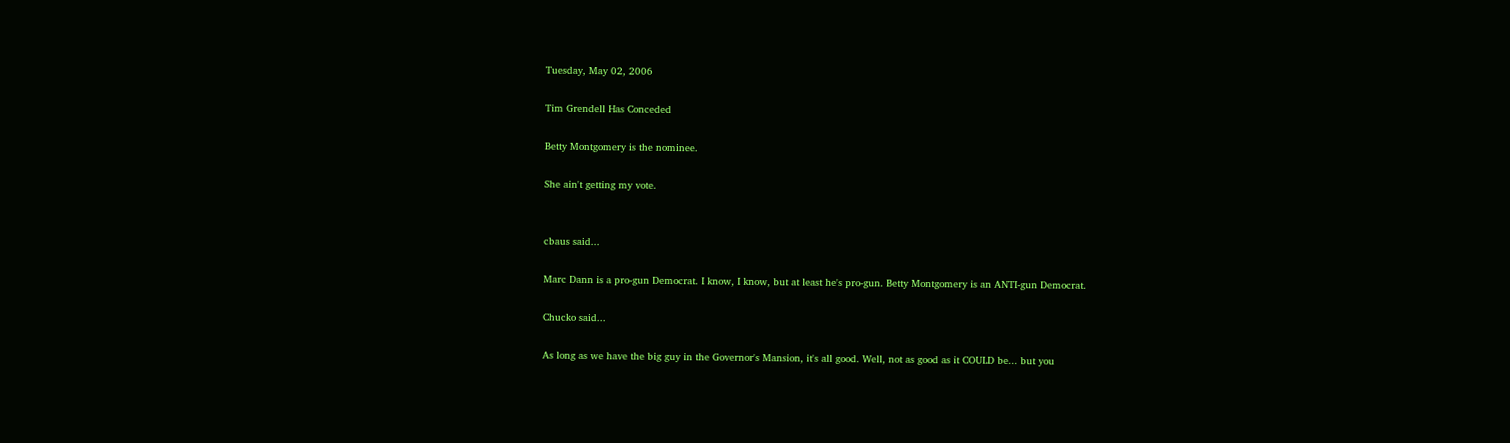Tuesday, May 02, 2006

Tim Grendell Has Conceded

Betty Montgomery is the nominee.

She ain't getting my vote.


cbaus said...

Marc Dann is a pro-gun Democrat. I know, I know, but at least he's pro-gun. Betty Montgomery is an ANTI-gun Democrat.

Chucko said...

As long as we have the big guy in the Governor's Mansion, it's all good. Well, not as good as it COULD be... but you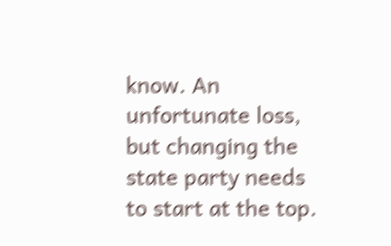know. An unfortunate loss, but changing the state party needs to start at the top.